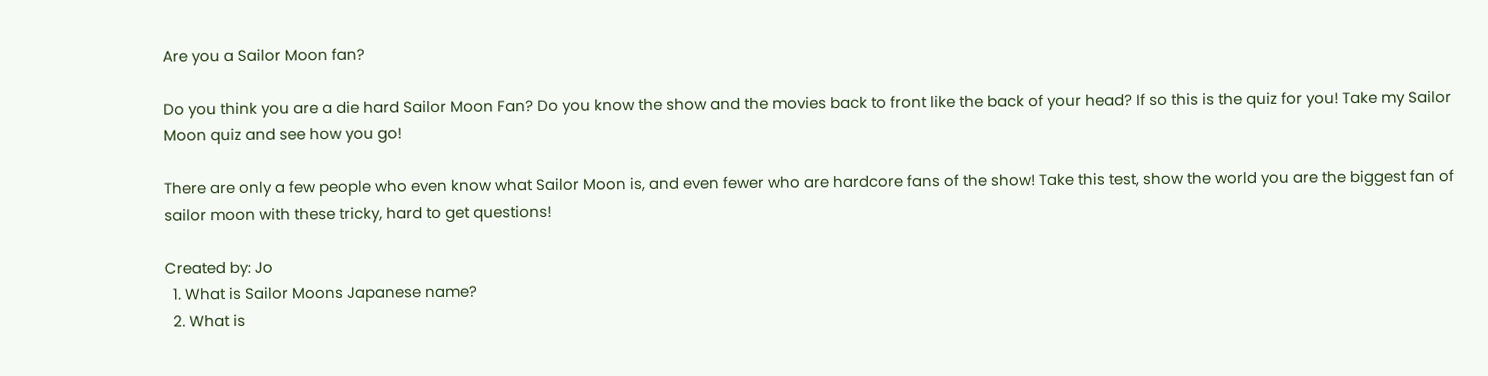Are you a Sailor Moon fan?

Do you think you are a die hard Sailor Moon Fan? Do you know the show and the movies back to front like the back of your head? If so this is the quiz for you! Take my Sailor Moon quiz and see how you go!

There are only a few people who even know what Sailor Moon is, and even fewer who are hardcore fans of the show! Take this test, show the world you are the biggest fan of sailor moon with these tricky, hard to get questions!

Created by: Jo
  1. What is Sailor Moons Japanese name?
  2. What is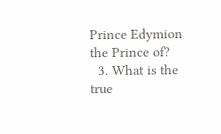Prince Edymion the Prince of?
  3. What is the true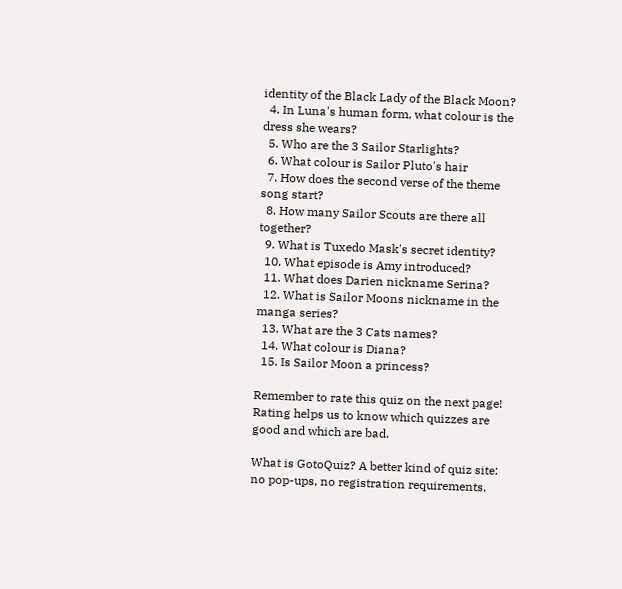identity of the Black Lady of the Black Moon?
  4. In Luna's human form, what colour is the dress she wears?
  5. Who are the 3 Sailor Starlights?
  6. What colour is Sailor Pluto's hair
  7. How does the second verse of the theme song start?
  8. How many Sailor Scouts are there all together?
  9. What is Tuxedo Mask's secret identity?
  10. What episode is Amy introduced?
  11. What does Darien nickname Serina?
  12. What is Sailor Moons nickname in the manga series?
  13. What are the 3 Cats names?
  14. What colour is Diana?
  15. Is Sailor Moon a princess?

Remember to rate this quiz on the next page!
Rating helps us to know which quizzes are good and which are bad.

What is GotoQuiz? A better kind of quiz site: no pop-ups, no registration requirements,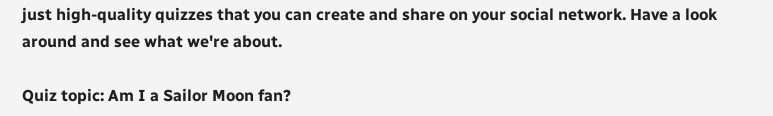just high-quality quizzes that you can create and share on your social network. Have a look around and see what we're about.

Quiz topic: Am I a Sailor Moon fan?